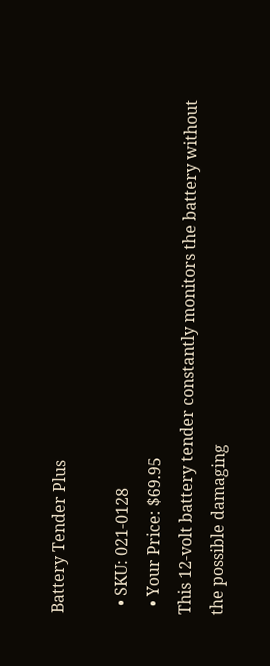Battery Tender Plus

  • SKU: 021-0128
  • Your Price: $69.95
This 12-volt battery tender constantly monitors the battery without the possible damaging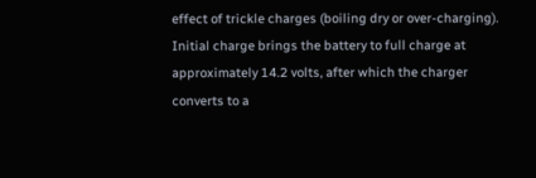effect of trickle charges (boiling dry or over-charging). Initial charge brings the battery to full charge at approximately 14.2 volts, after which the charger converts to a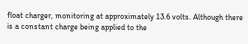float charger, monitoring at approximately 13.6 volts. Although there is a constant charge being applied to the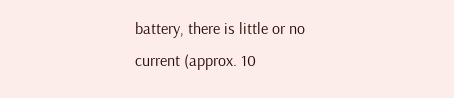battery, there is little or no current (approx. 10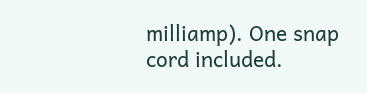milliamp). One snap cord included.